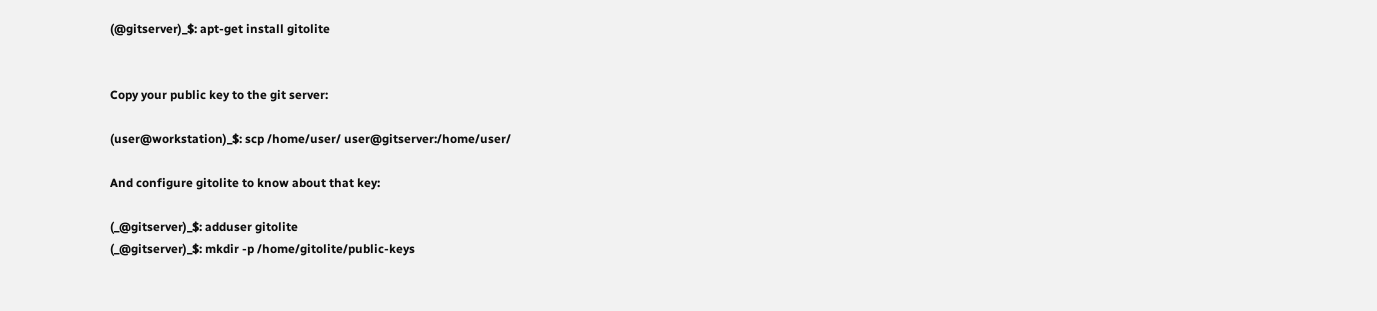(@gitserver)_$: apt-get install gitolite


Copy your public key to the git server:

(user@workstation)_$: scp /home/user/ user@gitserver:/home/user/

And configure gitolite to know about that key:

(_@gitserver)_$: adduser gitolite
(_@gitserver)_$: mkdir -p /home/gitolite/public-keys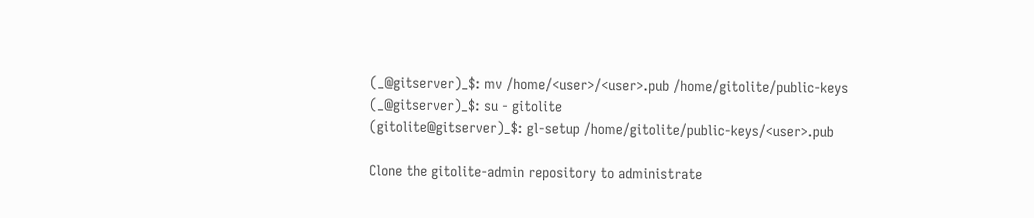(_@gitserver)_$: mv /home/<user>/<user>.pub /home/gitolite/public-keys
(_@gitserver)_$: su - gitolite
(gitolite@gitserver)_$: gl-setup /home/gitolite/public-keys/<user>.pub

Clone the gitolite-admin repository to administrate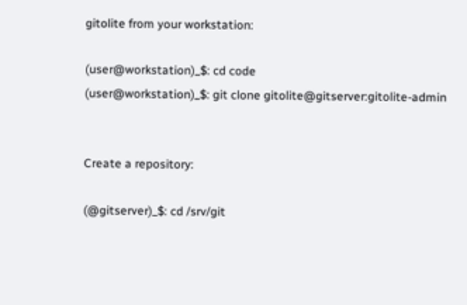gitolite from your workstation:

(user@workstation)_$: cd code
(user@workstation)_$: git clone gitolite@gitserver:gitolite-admin


Create a repository:

(@gitserver)_$: cd /srv/git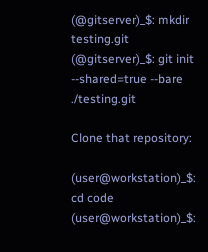(@gitserver)_$: mkdir testing.git
(@gitserver)_$: git init --shared=true --bare ./testing.git

Clone that repository:

(user@workstation)_$: cd code
(user@workstation)_$: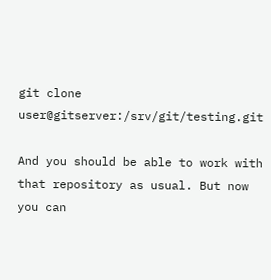git clone user@gitserver:/srv/git/testing.git

And you should be able to work with that repository as usual. But now you can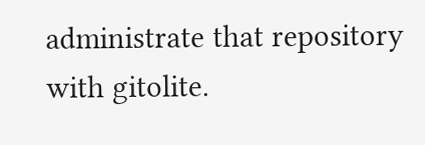administrate that repository with gitolite.